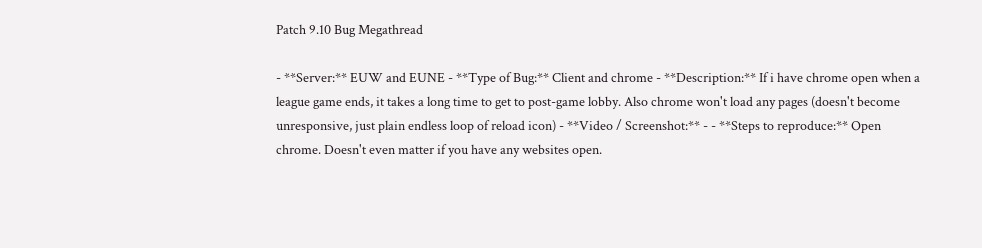Patch 9.10 Bug Megathread

- **Server:** EUW and EUNE - **Type of Bug:** Client and chrome - **Description:** If i have chrome open when a league game ends, it takes a long time to get to post-game lobby. Also chrome won't load any pages (doesn't become unresponsive, just plain endless loop of reload icon) - **Video / Screenshot:** - - **Steps to reproduce:** Open chrome. Doesn't even matter if you have any websites open.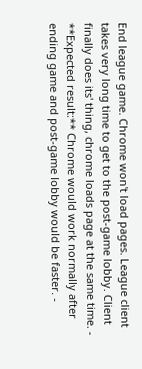End league game. Chrome won't load pages. League client takes very long time to get to the post-game lobby. Client finally does its' thing, chrome loads page at the same time. - **Expected result:** Chrome would work normally after ending game and post-game lobby would be faster. -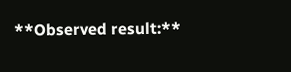**Observed result:**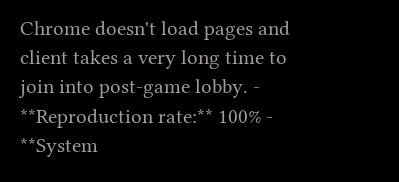Chrome doesn't load pages and client takes a very long time to join into post-game lobby. - **Reproduction rate:** 100% - **System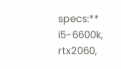specs:** i5-6600k, rtx2060,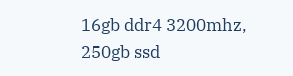16gb ddr4 3200mhz, 250gb ssd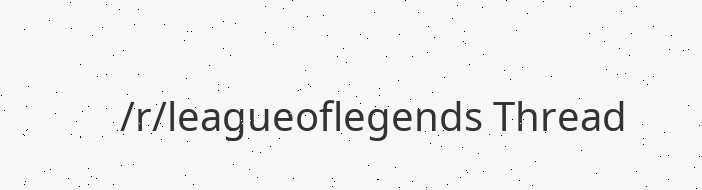/r/leagueoflegends Thread